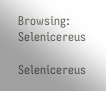Browsing: Selenicereus

Selenicereus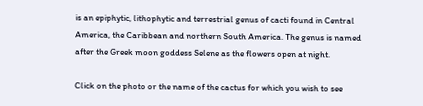is an epiphytic, lithophytic and terrestrial genus of cacti found in Central America, the Caribbean and northern South America. The genus is named after the Greek moon goddess Selene as the flowers open at night.

Click on the photo or the name of the cactus for which you wish to see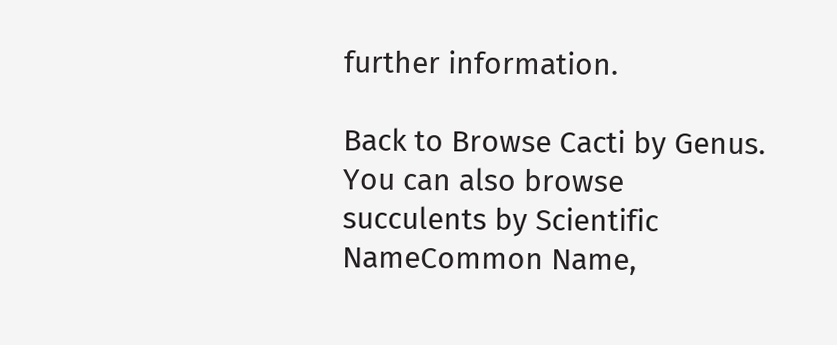further information.

Back to Browse Cacti by Genus.
You can also browse succulents by Scientific NameCommon Name,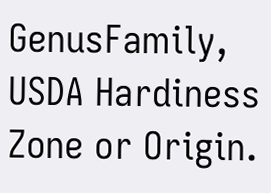GenusFamily, USDA Hardiness Zone or Origin.